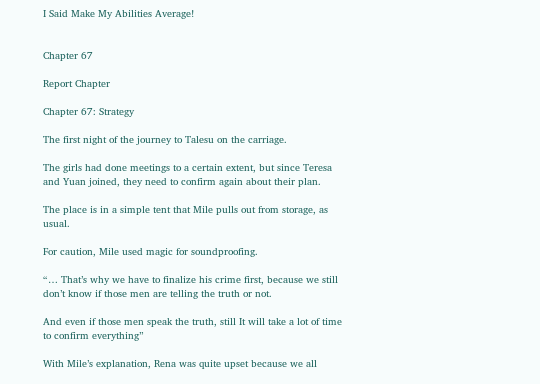I Said Make My Abilities Average!


Chapter 67

Report Chapter

Chapter 67: Strategy

The first night of the journey to Talesu on the carriage.

The girls had done meetings to a certain extent, but since Teresa and Yuan joined, they need to confirm again about their plan.

The place is in a simple tent that Mile pulls out from storage, as usual.

For caution, Mile used magic for soundproofing.

“… That’s why we have to finalize his crime first, because we still don’t know if those men are telling the truth or not.

And even if those men speak the truth, still It will take a lot of time to confirm everything”

With Mile’s explanation, Rena was quite upset because we all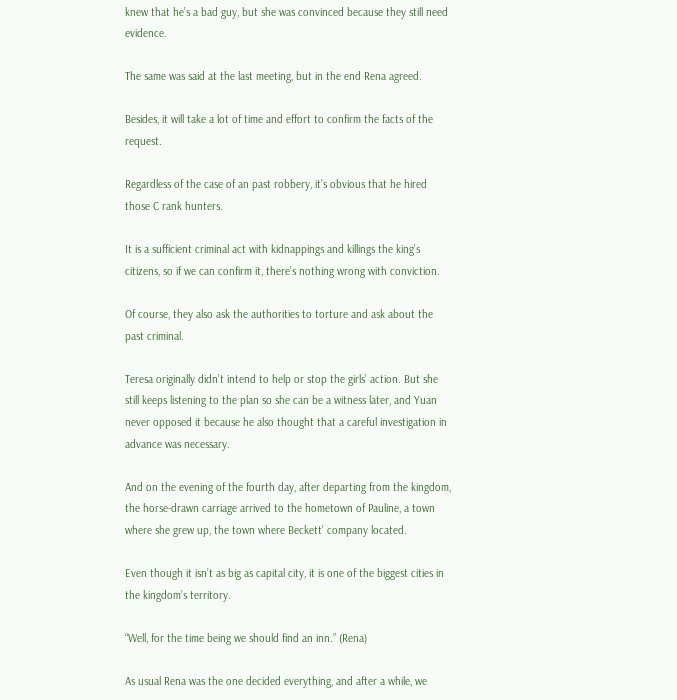knew that he’s a bad guy, but she was convinced because they still need evidence.

The same was said at the last meeting, but in the end Rena agreed.

Besides, it will take a lot of time and effort to confirm the facts of the request.

Regardless of the case of an past robbery, it’s obvious that he hired those C rank hunters.

It is a sufficient criminal act with kidnappings and killings the king’s citizens, so if we can confirm it, there’s nothing wrong with conviction.

Of course, they also ask the authorities to torture and ask about the past criminal.

Teresa originally didn’t intend to help or stop the girls’ action. But she still keeps listening to the plan so she can be a witness later, and Yuan never opposed it because he also thought that a careful investigation in advance was necessary.

And on the evening of the fourth day, after departing from the kingdom, the horse-drawn carriage arrived to the hometown of Pauline, a town where she grew up, the town where Beckett’ company located.

Even though it isn’t as big as capital city, it is one of the biggest cities in the kingdom’s territory.

“Well, for the time being we should find an inn.” (Rena)

As usual Rena was the one decided everything, and after a while, we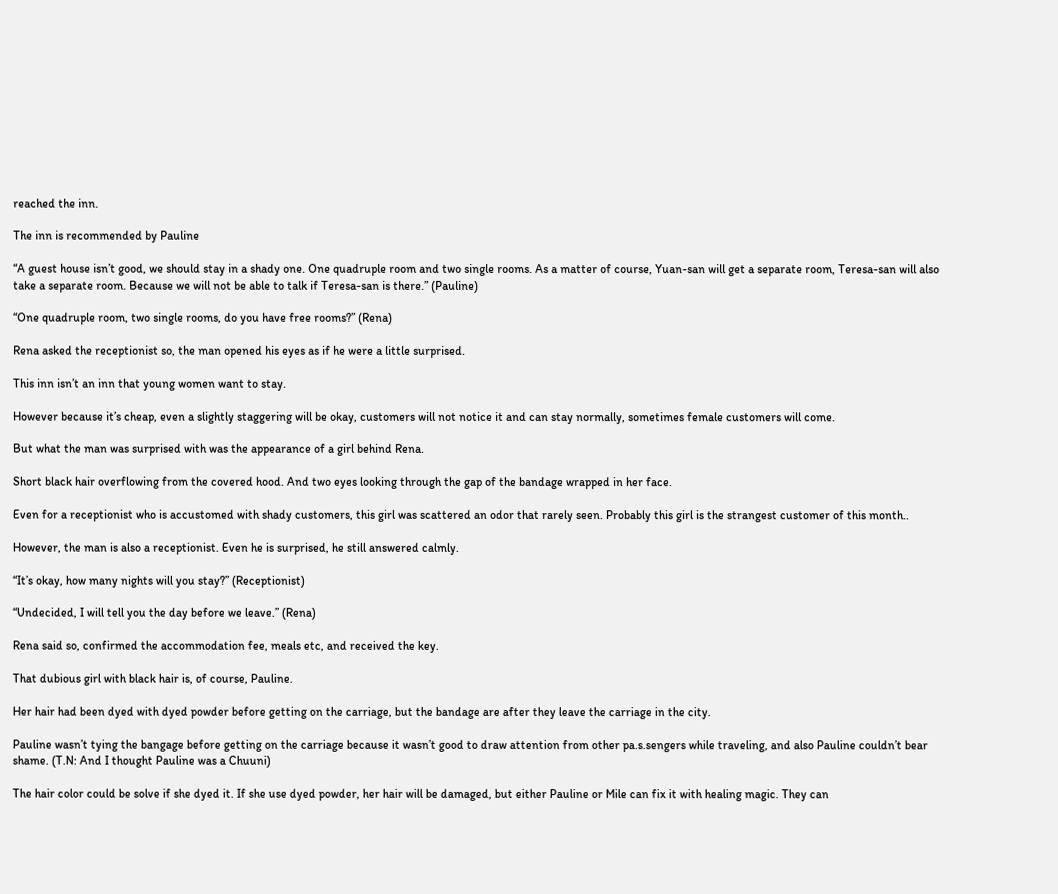reached the inn.

The inn is recommended by Pauline

“A guest house isn’t good, we should stay in a shady one. One quadruple room and two single rooms. As a matter of course, Yuan-san will get a separate room, Teresa-san will also take a separate room. Because we will not be able to talk if Teresa-san is there.” (Pauline)

“One quadruple room, two single rooms, do you have free rooms?” (Rena)

Rena asked the receptionist so, the man opened his eyes as if he were a little surprised.

This inn isn’t an inn that young women want to stay.

However because it’s cheap, even a slightly staggering will be okay, customers will not notice it and can stay normally, sometimes female customers will come.

But what the man was surprised with was the appearance of a girl behind Rena.

Short black hair overflowing from the covered hood. And two eyes looking through the gap of the bandage wrapped in her face.

Even for a receptionist who is accustomed with shady customers, this girl was scattered an odor that rarely seen. Probably this girl is the strangest customer of this month..

However, the man is also a receptionist. Even he is surprised, he still answered calmly.

“It’s okay, how many nights will you stay?” (Receptionist)

“Undecided, I will tell you the day before we leave.” (Rena)

Rena said so, confirmed the accommodation fee, meals etc, and received the key.

That dubious girl with black hair is, of course, Pauline.

Her hair had been dyed with dyed powder before getting on the carriage, but the bandage are after they leave the carriage in the city.

Pauline wasn’t tying the bangage before getting on the carriage because it wasn’t good to draw attention from other pa.s.sengers while traveling, and also Pauline couldn’t bear shame. (T.N: And I thought Pauline was a Chuuni)

The hair color could be solve if she dyed it. If she use dyed powder, her hair will be damaged, but either Pauline or Mile can fix it with healing magic. They can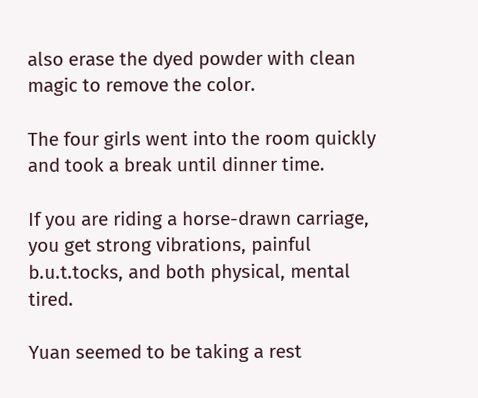also erase the dyed powder with clean magic to remove the color.

The four girls went into the room quickly and took a break until dinner time.

If you are riding a horse-drawn carriage, you get strong vibrations, painful b.u.t.tocks, and both physical, mental tired.

Yuan seemed to be taking a rest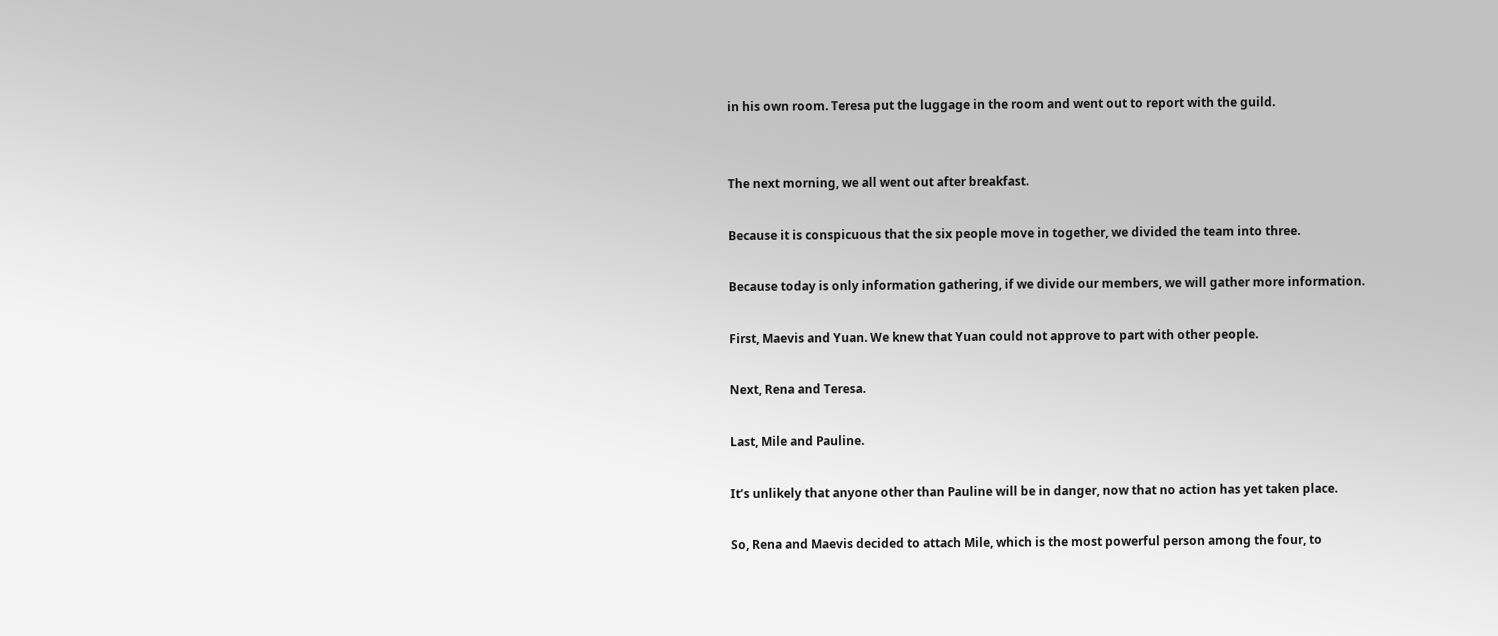in his own room. Teresa put the luggage in the room and went out to report with the guild.


The next morning, we all went out after breakfast.

Because it is conspicuous that the six people move in together, we divided the team into three.

Because today is only information gathering, if we divide our members, we will gather more information.

First, Maevis and Yuan. We knew that Yuan could not approve to part with other people.

Next, Rena and Teresa.

Last, Mile and Pauline.

It’s unlikely that anyone other than Pauline will be in danger, now that no action has yet taken place.

So, Rena and Maevis decided to attach Mile, which is the most powerful person among the four, to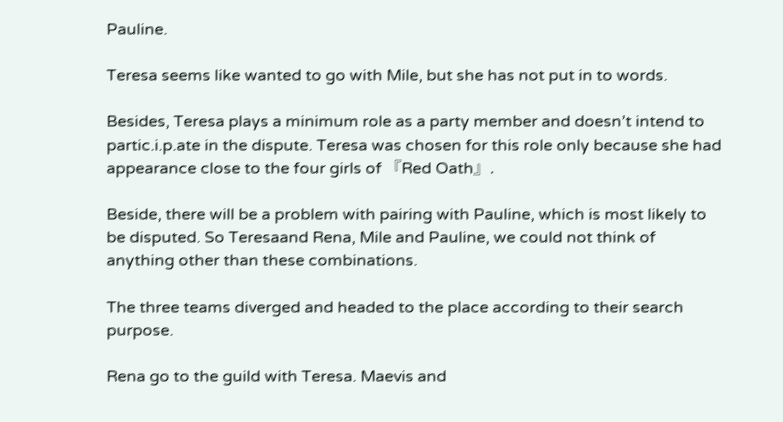Pauline.

Teresa seems like wanted to go with Mile, but she has not put in to words.

Besides, Teresa plays a minimum role as a party member and doesn’t intend to partic.i.p.ate in the dispute. Teresa was chosen for this role only because she had appearance close to the four girls of 『Red Oath』.

Beside, there will be a problem with pairing with Pauline, which is most likely to be disputed. So Teresaand Rena, Mile and Pauline, we could not think of anything other than these combinations.

The three teams diverged and headed to the place according to their search purpose.

Rena go to the guild with Teresa. Maevis and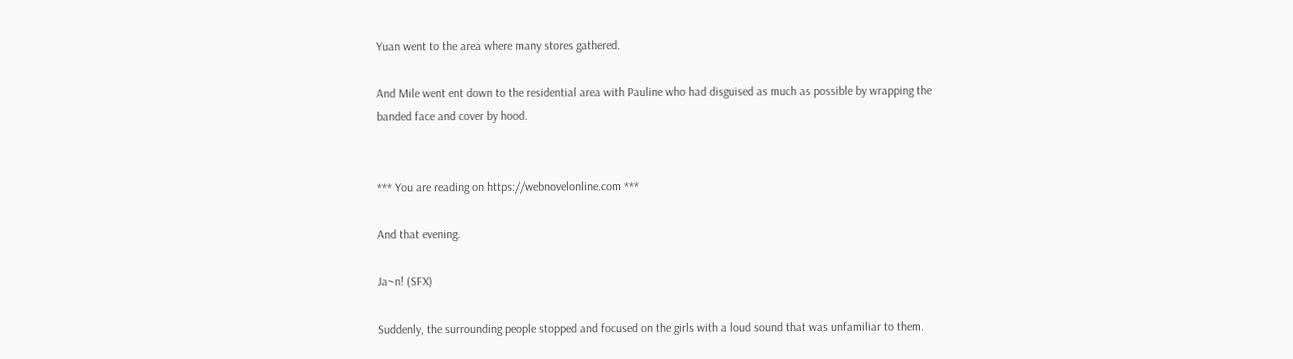Yuan went to the area where many stores gathered.

And Mile went ent down to the residential area with Pauline who had disguised as much as possible by wrapping the banded face and cover by hood.


*** You are reading on https://webnovelonline.com ***

And that evening.

Ja~n! (SFX)

Suddenly, the surrounding people stopped and focused on the girls with a loud sound that was unfamiliar to them.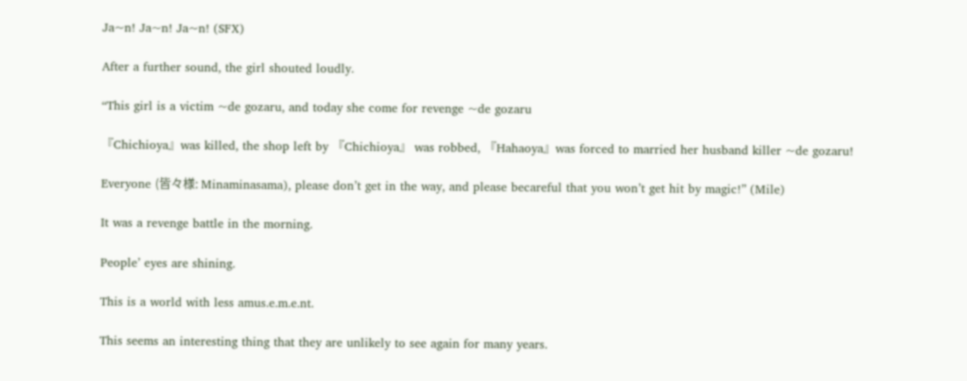Ja~n! Ja~n! Ja~n! (SFX)

After a further sound, the girl shouted loudly.

“This girl is a victim ~de gozaru, and today she come for revenge ~de gozaru

『Chichioya』was killed, the shop left by 『Chichioya』 was robbed, 『Hahaoya』was forced to married her husband killer ~de gozaru!

Everyone (皆々様: Minaminasama), please don’t get in the way, and please becareful that you won’t get hit by magic!” (Mile)

It was a revenge battle in the morning.

People’ eyes are shining.

This is a world with less amus.e.m.e.nt.

This seems an interesting thing that they are unlikely to see again for many years.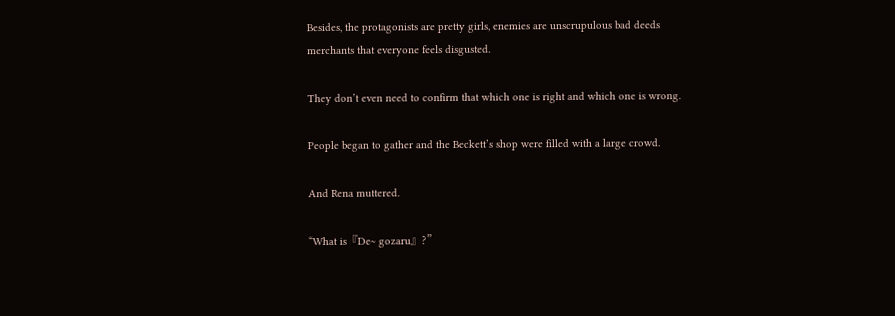Besides, the protagonists are pretty girls, enemies are unscrupulous bad deeds merchants that everyone feels disgusted.

They don’t even need to confirm that which one is right and which one is wrong.

People began to gather and the Beckett’s shop were filled with a large crowd.

And Rena muttered.

“What is『De~ gozaru』?”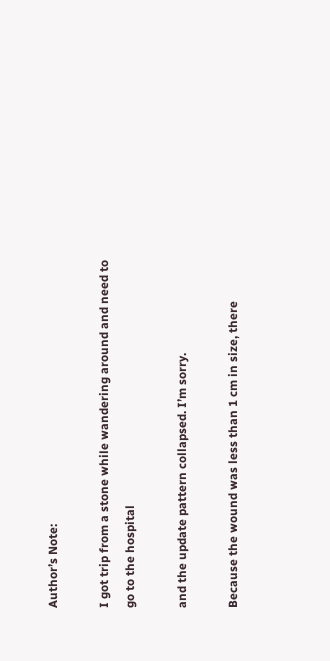Author’s Note:

I got trip from a stone while wandering around and need to go to the hospital

and the update pattern collapsed. I’m sorry.

Because the wound was less than 1 cm in size, there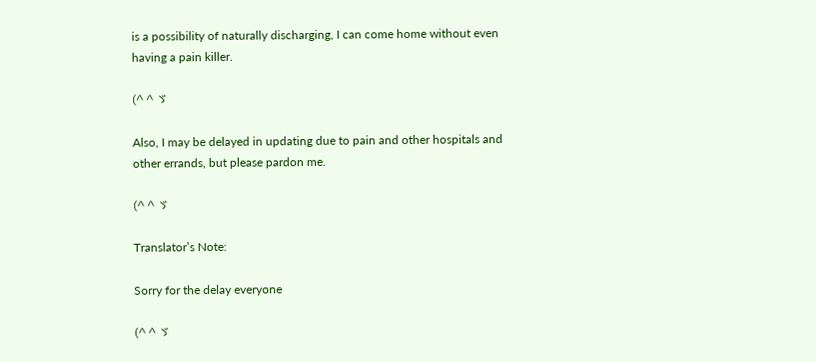is a possibility of naturally discharging, I can come home without even having a pain killer.

(^ ^ ゞ

Also, I may be delayed in updating due to pain and other hospitals and other errands, but please pardon me.

(^ ^ ゞ

Translator’s Note:

Sorry for the delay everyone

(^ ^ ゞ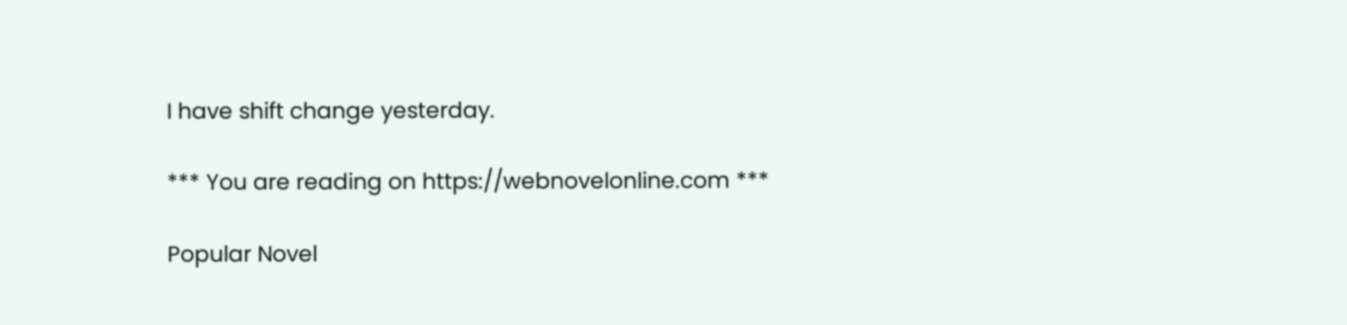I have shift change yesterday.

*** You are reading on https://webnovelonline.com ***

Popular Novel